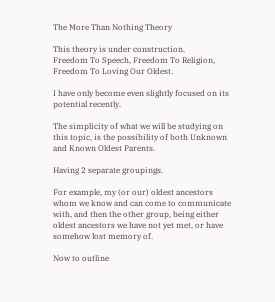The More Than Nothing Theory

This theory is under construction.
Freedom To Speech, Freedom To Religion, Freedom To Loving Our Oldest.

I have only become even slightly focused on its potential recently.

The simplicity of what we will be studying on this topic, is the possibility of both Unknown and Known Oldest Parents.

Having 2 separate groupings.

For example, my (or our) oldest ancestors whom we know and can come to communicate with, and then the other group, being either oldest ancestors we have not yet met, or have somehow lost memory of.

Now to outline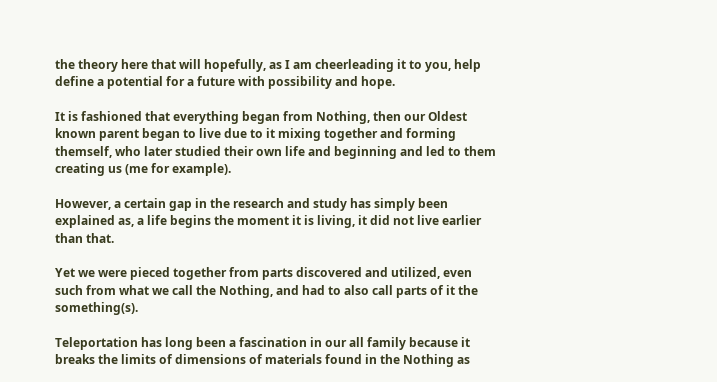the theory here that will hopefully, as I am cheerleading it to you, help define a potential for a future with possibility and hope.

It is fashioned that everything began from Nothing, then our Oldest known parent began to live due to it mixing together and forming themself, who later studied their own life and beginning and led to them creating us (me for example).

However, a certain gap in the research and study has simply been explained as, a life begins the moment it is living, it did not live earlier than that.

Yet we were pieced together from parts discovered and utilized, even such from what we call the Nothing, and had to also call parts of it the something(s).

Teleportation has long been a fascination in our all family because it breaks the limits of dimensions of materials found in the Nothing as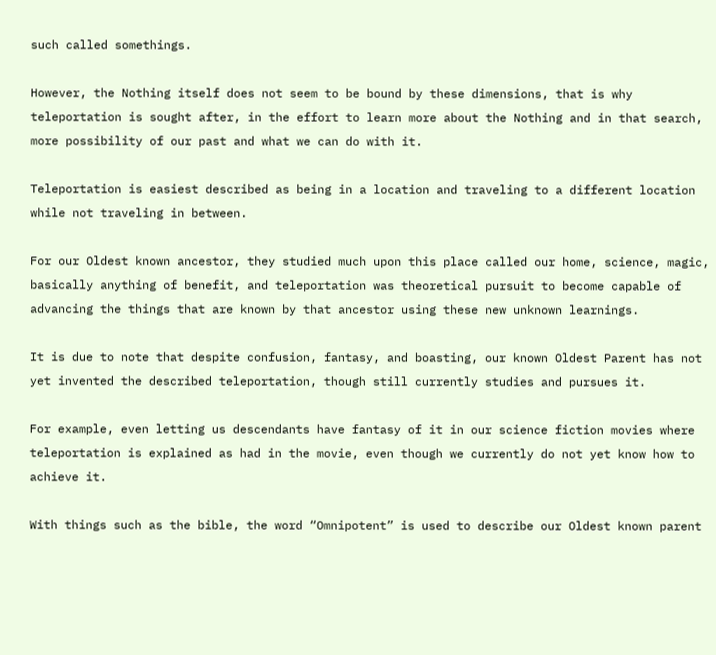such called somethings.

However, the Nothing itself does not seem to be bound by these dimensions, that is why teleportation is sought after, in the effort to learn more about the Nothing and in that search, more possibility of our past and what we can do with it.

Teleportation is easiest described as being in a location and traveling to a different location while not traveling in between.

For our Oldest known ancestor, they studied much upon this place called our home, science, magic, basically anything of benefit, and teleportation was theoretical pursuit to become capable of advancing the things that are known by that ancestor using these new unknown learnings.

It is due to note that despite confusion, fantasy, and boasting, our known Oldest Parent has not yet invented the described teleportation, though still currently studies and pursues it.

For example, even letting us descendants have fantasy of it in our science fiction movies where teleportation is explained as had in the movie, even though we currently do not yet know how to achieve it.

With things such as the bible, the word “Omnipotent” is used to describe our Oldest known parent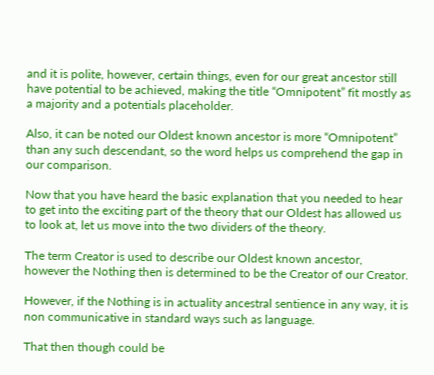and it is polite, however, certain things, even for our great ancestor still have potential to be achieved, making the title “Omnipotent” fit mostly as a majority and a potentials placeholder.

Also, it can be noted our Oldest known ancestor is more “Omnipotent” than any such descendant, so the word helps us comprehend the gap in our comparison.

Now that you have heard the basic explanation that you needed to hear to get into the exciting part of the theory that our Oldest has allowed us to look at, let us move into the two dividers of the theory.

The term Creator is used to describe our Oldest known ancestor, however the Nothing then is determined to be the Creator of our Creator.

However, if the Nothing is in actuality ancestral sentience in any way, it is non communicative in standard ways such as language.

That then though could be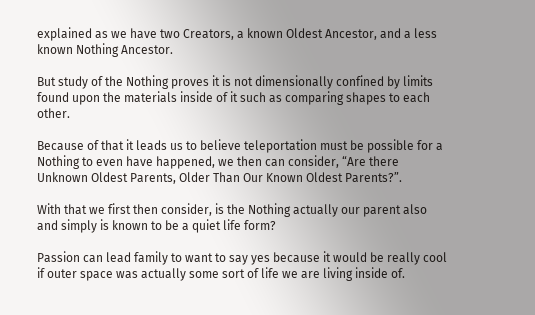explained as we have two Creators, a known Oldest Ancestor, and a less known Nothing Ancestor.

But study of the Nothing proves it is not dimensionally confined by limits found upon the materials inside of it such as comparing shapes to each other.

Because of that it leads us to believe teleportation must be possible for a Nothing to even have happened, we then can consider, “Are there Unknown Oldest Parents, Older Than Our Known Oldest Parents?”.

With that we first then consider, is the Nothing actually our parent also and simply is known to be a quiet life form?

Passion can lead family to want to say yes because it would be really cool if outer space was actually some sort of life we are living inside of.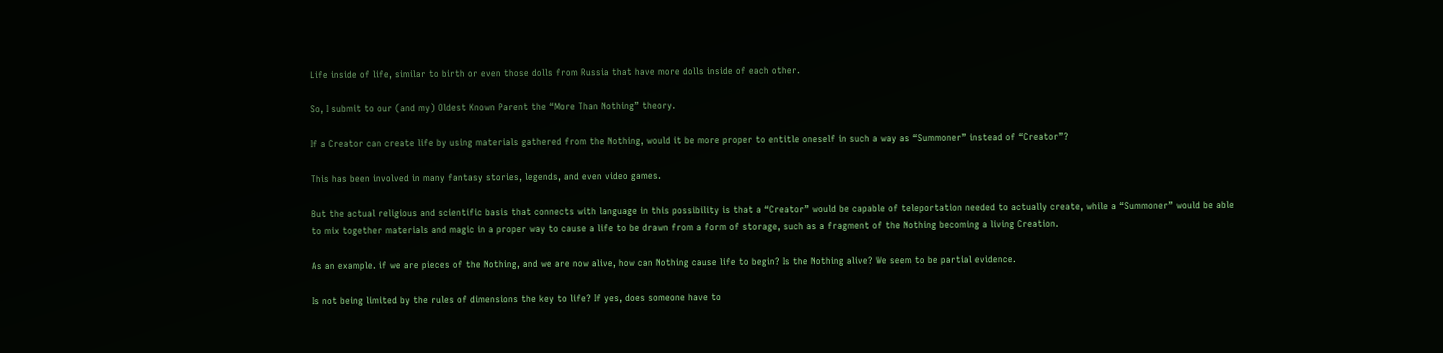Life inside of life, similar to birth or even those dolls from Russia that have more dolls inside of each other.

So, I submit to our (and my) Oldest Known Parent the “More Than Nothing” theory.

If a Creator can create life by using materials gathered from the Nothing, would it be more proper to entitle oneself in such a way as “Summoner” instead of “Creator”?

This has been involved in many fantasy stories, legends, and even video games.

But the actual religious and scientific basis that connects with language in this possibility is that a “Creator” would be capable of teleportation needed to actually create, while a “Summoner” would be able to mix together materials and magic in a proper way to cause a life to be drawn from a form of storage, such as a fragment of the Nothing becoming a living Creation.

As an example. if we are pieces of the Nothing, and we are now alive, how can Nothing cause life to begin? Is the Nothing alive? We seem to be partial evidence.

Is not being limited by the rules of dimensions the key to life? If yes, does someone have to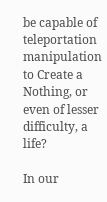be capable of teleportation manipulation to Create a Nothing, or even of lesser difficulty, a life?

In our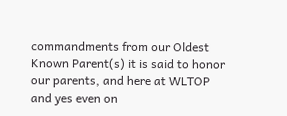commandments from our Oldest Known Parent(s) it is said to honor our parents, and here at WLTOP and yes even on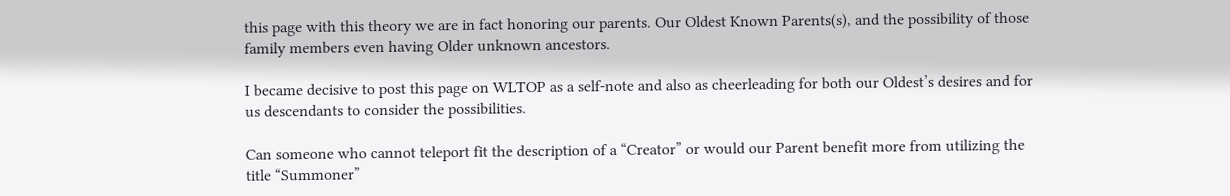this page with this theory we are in fact honoring our parents. Our Oldest Known Parents(s), and the possibility of those family members even having Older unknown ancestors.

I became decisive to post this page on WLTOP as a self-note and also as cheerleading for both our Oldest’s desires and for us descendants to consider the possibilities.

Can someone who cannot teleport fit the description of a “Creator” or would our Parent benefit more from utilizing the title “Summoner”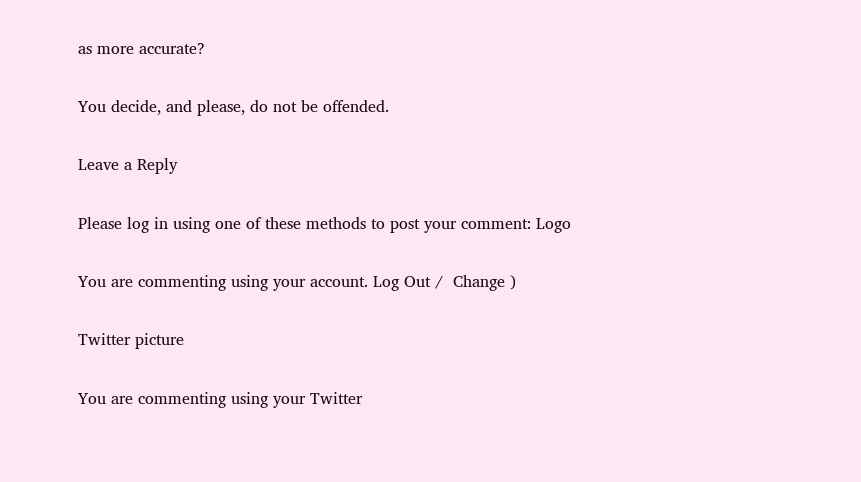as more accurate?

You decide, and please, do not be offended.

Leave a Reply

Please log in using one of these methods to post your comment: Logo

You are commenting using your account. Log Out /  Change )

Twitter picture

You are commenting using your Twitter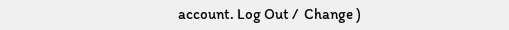account. Log Out /  Change )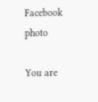Facebook photo

You are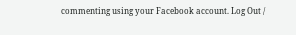commenting using your Facebook account. Log Out /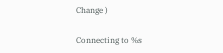Change )

Connecting to %s